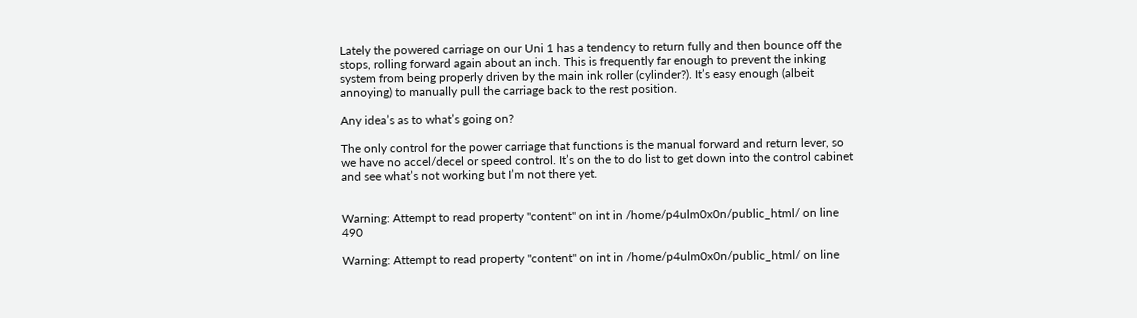Lately the powered carriage on our Uni 1 has a tendency to return fully and then bounce off the stops, rolling forward again about an inch. This is frequently far enough to prevent the inking system from being properly driven by the main ink roller (cylinder?). It’s easy enough (albeit annoying) to manually pull the carriage back to the rest position.

Any idea’s as to what’s going on?

The only control for the power carriage that functions is the manual forward and return lever, so we have no accel/decel or speed control. It’s on the to do list to get down into the control cabinet and see what’s not working but I’m not there yet.


Warning: Attempt to read property "content" on int in /home/p4ulm0x0n/public_html/ on line 490

Warning: Attempt to read property "content" on int in /home/p4ulm0x0n/public_html/ on line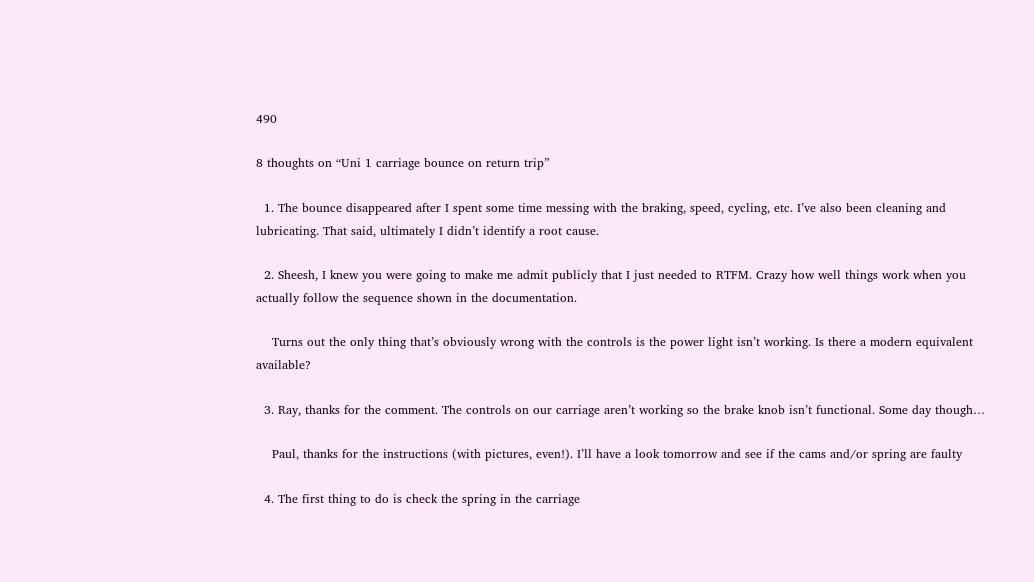490

8 thoughts on “Uni 1 carriage bounce on return trip”

  1. The bounce disappeared after I spent some time messing with the braking, speed, cycling, etc. I’ve also been cleaning and lubricating. That said, ultimately I didn’t identify a root cause.

  2. Sheesh, I knew you were going to make me admit publicly that I just needed to RTFM. Crazy how well things work when you actually follow the sequence shown in the documentation.

    Turns out the only thing that’s obviously wrong with the controls is the power light isn’t working. Is there a modern equivalent available?

  3. Ray, thanks for the comment. The controls on our carriage aren’t working so the brake knob isn’t functional. Some day though…

    Paul, thanks for the instructions (with pictures, even!). I’ll have a look tomorrow and see if the cams and/or spring are faulty

  4. The first thing to do is check the spring in the carriage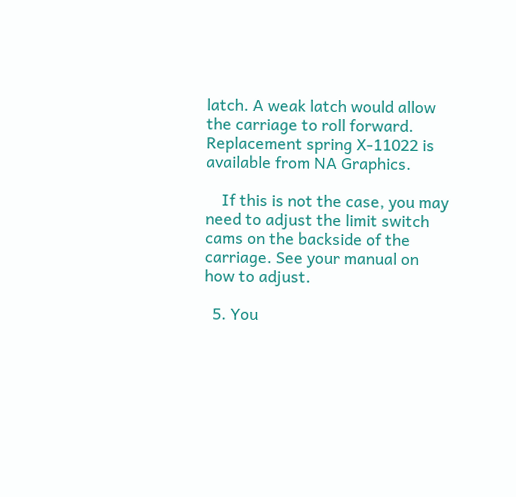latch. A weak latch would allow the carriage to roll forward. Replacement spring X-11022 is available from NA Graphics.

    If this is not the case, you may need to adjust the limit switch cams on the backside of the carriage. See your manual on how to adjust.

  5. You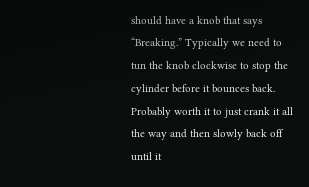should have a knob that says “Breaking.” Typically we need to tun the knob clockwise to stop the cylinder before it bounces back. Probably worth it to just crank it all the way and then slowly back off until it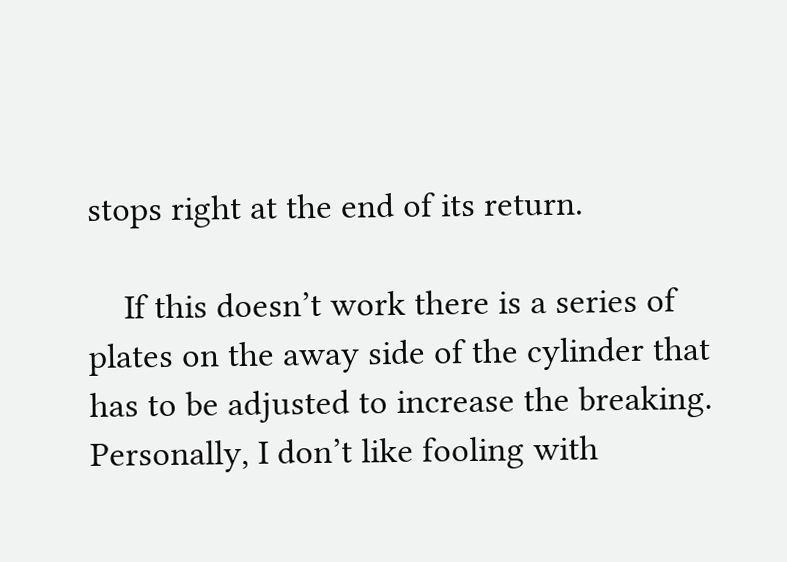stops right at the end of its return.

    If this doesn’t work there is a series of plates on the away side of the cylinder that has to be adjusted to increase the breaking. Personally, I don’t like fooling with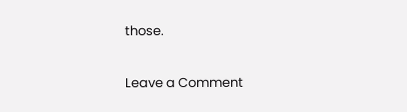those.

Leave a Comment